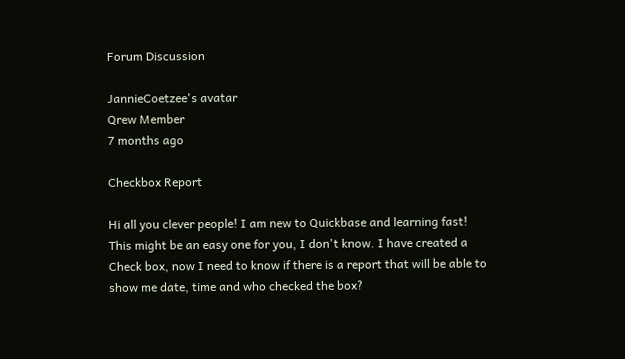Forum Discussion

JannieCoetzee's avatar
Qrew Member
7 months ago

Checkbox Report

Hi all you clever people! I am new to Quickbase and learning fast! This might be an easy one for you, I don't know. I have created a Check box, now I need to know if there is a report that will be able to show me date, time and who checked the box?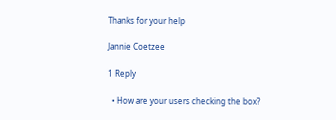Thanks for your help

Jannie Coetzee

1 Reply

  • How are your users checking the box?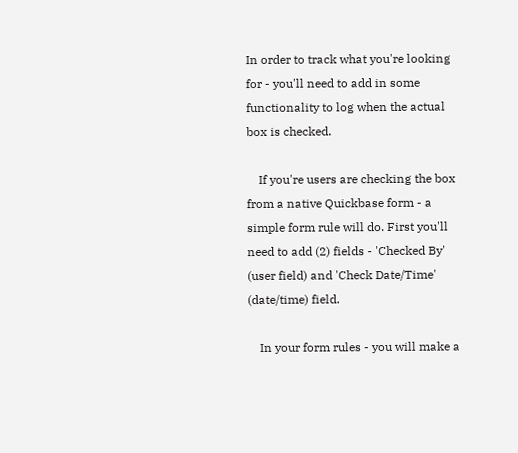In order to track what you're looking for - you'll need to add in some functionality to log when the actual box is checked.

    If you're users are checking the box from a native Quickbase form - a simple form rule will do. First you'll need to add (2) fields - 'Checked By' (user field) and 'Check Date/Time' (date/time) field.

    In your form rules - you will make a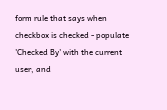form rule that says when checkbox is checked - populate 'Checked By' with the current user, and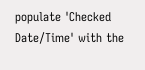populate 'Checked Date/Time' with the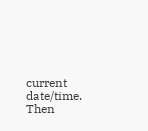current date/time. Then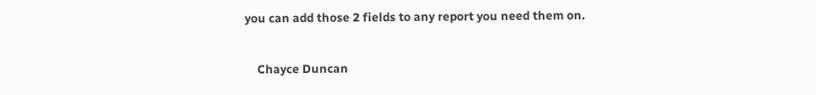you can add those 2 fields to any report you need them on.

    Chayce Duncan